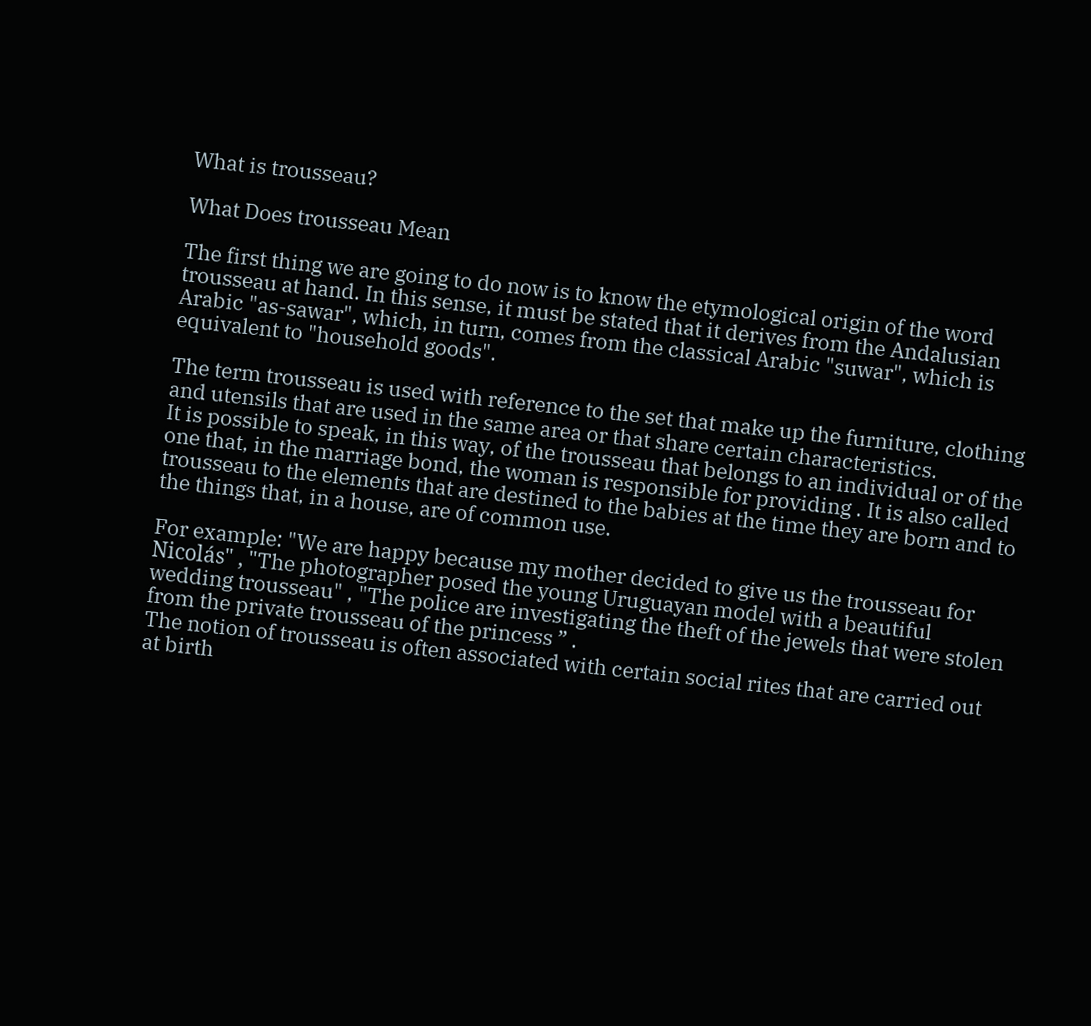What is trousseau?

What Does trousseau Mean

The first thing we are going to do now is to know the etymological origin of the word trousseau at hand. In this sense, it must be stated that it derives from the Andalusian Arabic "as-sawar", which, in turn, comes from the classical Arabic "suwar", which is equivalent to "household goods".

The term trousseau is used with reference to the set that make up the furniture, clothing and utensils that are used in the same area or that share certain characteristics.
It is possible to speak, in this way, of the trousseau that belongs to an individual or of the one that, in the marriage bond, the woman is responsible for providing . It is also called trousseau to the elements that are destined to the babies at the time they are born and to the things that, in a house, are of common use.

For example: "We are happy because my mother decided to give us the trousseau for Nicolás" , "The photographer posed the young Uruguayan model with a beautiful wedding trousseau" , "The police are investigating the theft of the jewels that were stolen from the private trousseau of the princess ” .
The notion of trousseau is often associated with certain social rites that are carried out at birth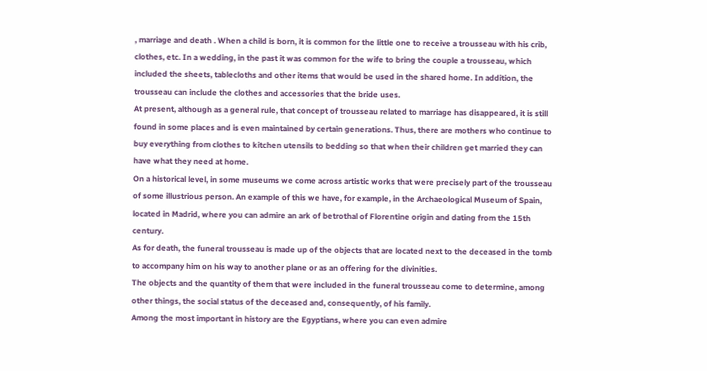, marriage and death . When a child is born, it is common for the little one to receive a trousseau with his crib, clothes, etc. In a wedding, in the past it was common for the wife to bring the couple a trousseau, which included the sheets, tablecloths and other items that would be used in the shared home. In addition, the trousseau can include the clothes and accessories that the bride uses.
At present, although as a general rule, that concept of trousseau related to marriage has disappeared, it is still found in some places and is even maintained by certain generations. Thus, there are mothers who continue to buy everything from clothes to kitchen utensils to bedding so that when their children get married they can have what they need at home.
On a historical level, in some museums we come across artistic works that were precisely part of the trousseau of some illustrious person. An example of this we have, for example, in the Archaeological Museum of Spain, located in Madrid, where you can admire an ark of betrothal of Florentine origin and dating from the 15th century.
As for death, the funeral trousseau is made up of the objects that are located next to the deceased in the tomb to accompany him on his way to another plane or as an offering for the divinities.
The objects and the quantity of them that were included in the funeral trousseau come to determine, among other things, the social status of the deceased and, consequently, of his family.
Among the most important in history are the Egyptians, where you can even admire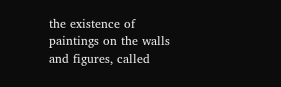the existence of paintings on the walls and figures, called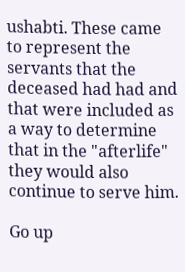ushabti. These came to represent the servants that the deceased had had and that were included as a way to determine that in the "afterlife" they would also continue to serve him.

Go up